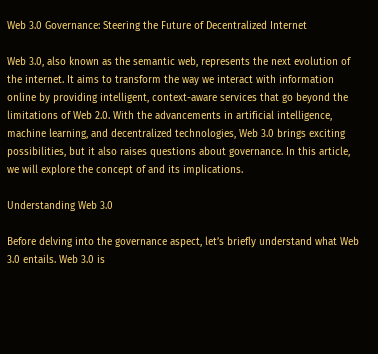Web 3.0 Governance: Steering the Future of Decentralized Internet

Web 3.0, also known as the semantic web, represents the next evolution of the internet. It aims to transform the way we interact with information online by providing intelligent, context-aware services that go beyond the limitations of Web 2.0. With the advancements in artificial intelligence, machine learning, and decentralized technologies, Web 3.0 brings exciting possibilities, but it also raises questions about governance. In this article, we will explore the concept of and its implications.

Understanding Web 3.0

Before delving into the governance aspect, let’s briefly understand what Web 3.0 entails. Web 3.0 is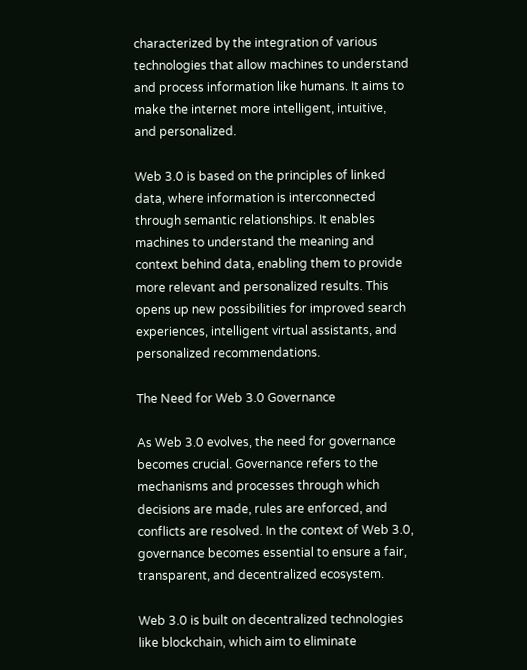characterized by the integration of various technologies that allow machines to understand and process information like humans. It aims to make the internet more intelligent, intuitive, and personalized.

Web 3.0 is based on the principles of linked data, where information is interconnected through semantic relationships. It enables machines to understand the meaning and context behind data, enabling them to provide more relevant and personalized results. This opens up new possibilities for improved search experiences, intelligent virtual assistants, and personalized recommendations.

The Need for Web 3.0 Governance

As Web 3.0 evolves, the need for governance becomes crucial. Governance refers to the mechanisms and processes through which decisions are made, rules are enforced, and conflicts are resolved. In the context of Web 3.0, governance becomes essential to ensure a fair, transparent, and decentralized ecosystem.

Web 3.0 is built on decentralized technologies like blockchain, which aim to eliminate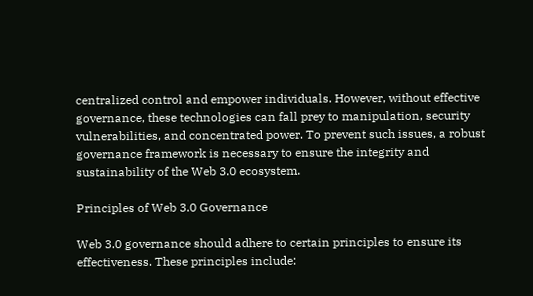centralized control and empower individuals. However, without effective governance, these technologies can fall prey to manipulation, security vulnerabilities, and concentrated power. To prevent such issues, a robust governance framework is necessary to ensure the integrity and sustainability of the Web 3.0 ecosystem.

Principles of Web 3.0 Governance

Web 3.0 governance should adhere to certain principles to ensure its effectiveness. These principles include: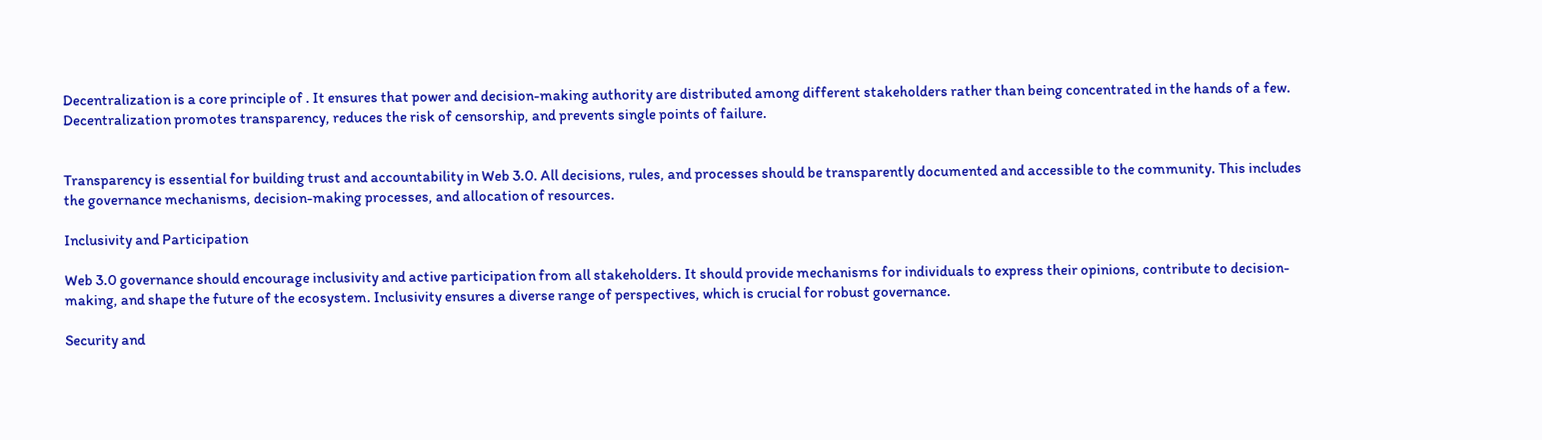Decentralization is a core principle of . It ensures that power and decision-making authority are distributed among different stakeholders rather than being concentrated in the hands of a few. Decentralization promotes transparency, reduces the risk of censorship, and prevents single points of failure.


Transparency is essential for building trust and accountability in Web 3.0. All decisions, rules, and processes should be transparently documented and accessible to the community. This includes the governance mechanisms, decision-making processes, and allocation of resources.

Inclusivity and Participation

Web 3.0 governance should encourage inclusivity and active participation from all stakeholders. It should provide mechanisms for individuals to express their opinions, contribute to decision-making, and shape the future of the ecosystem. Inclusivity ensures a diverse range of perspectives, which is crucial for robust governance.

Security and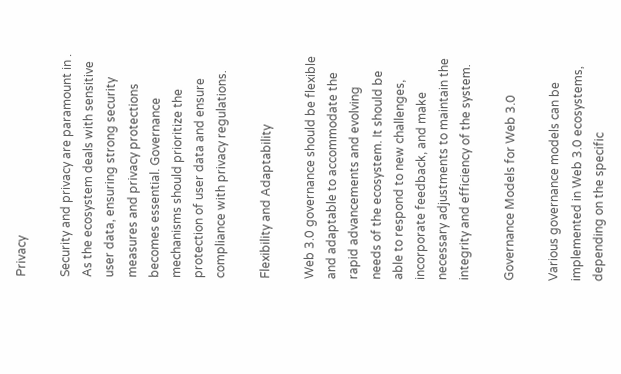Privacy

Security and privacy are paramount in . As the ecosystem deals with sensitive user data, ensuring strong security measures and privacy protections becomes essential. Governance mechanisms should prioritize the protection of user data and ensure compliance with privacy regulations.

Flexibility and Adaptability

Web 3.0 governance should be flexible and adaptable to accommodate the rapid advancements and evolving needs of the ecosystem. It should be able to respond to new challenges, incorporate feedback, and make necessary adjustments to maintain the integrity and efficiency of the system.

Governance Models for Web 3.0

Various governance models can be implemented in Web 3.0 ecosystems, depending on the specific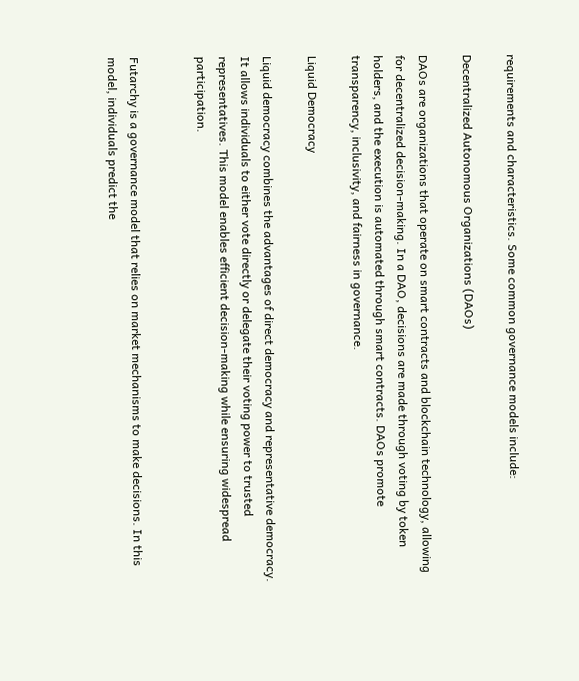requirements and characteristics. Some common governance models include:

Decentralized Autonomous Organizations (DAOs)

DAOs are organizations that operate on smart contracts and blockchain technology, allowing for decentralized decision-making. In a DAO, decisions are made through voting by token holders, and the execution is automated through smart contracts. DAOs promote transparency, inclusivity, and fairness in governance.

Liquid Democracy

Liquid democracy combines the advantages of direct democracy and representative democracy. It allows individuals to either vote directly or delegate their voting power to trusted representatives. This model enables efficient decision-making while ensuring widespread participation.


Futarchy is a governance model that relies on market mechanisms to make decisions. In this model, individuals predict the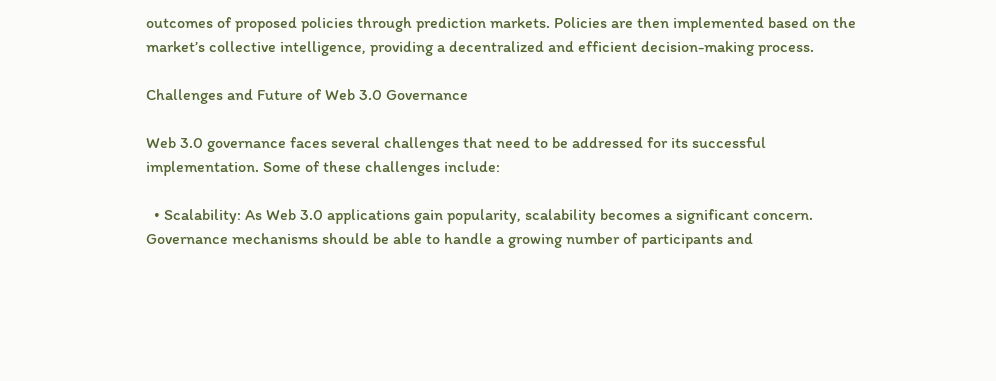outcomes of proposed policies through prediction markets. Policies are then implemented based on the market’s collective intelligence, providing a decentralized and efficient decision-making process.

Challenges and Future of Web 3.0 Governance

Web 3.0 governance faces several challenges that need to be addressed for its successful implementation. Some of these challenges include:

  • Scalability: As Web 3.0 applications gain popularity, scalability becomes a significant concern. Governance mechanisms should be able to handle a growing number of participants and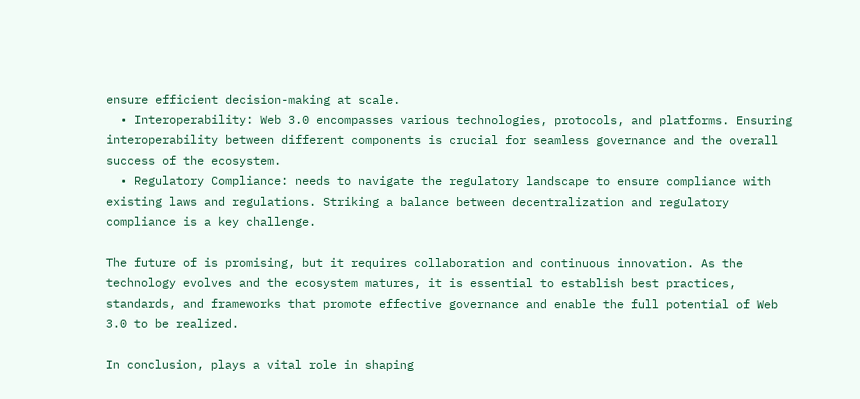ensure efficient decision-making at scale.
  • Interoperability: Web 3.0 encompasses various technologies, protocols, and platforms. Ensuring interoperability between different components is crucial for seamless governance and the overall success of the ecosystem.
  • Regulatory Compliance: needs to navigate the regulatory landscape to ensure compliance with existing laws and regulations. Striking a balance between decentralization and regulatory compliance is a key challenge.

The future of is promising, but it requires collaboration and continuous innovation. As the technology evolves and the ecosystem matures, it is essential to establish best practices, standards, and frameworks that promote effective governance and enable the full potential of Web 3.0 to be realized.

In conclusion, plays a vital role in shaping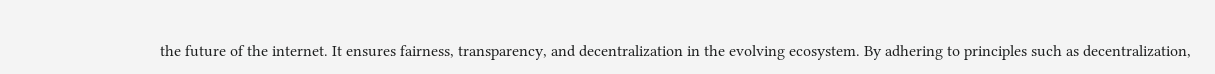the future of the internet. It ensures fairness, transparency, and decentralization in the evolving ecosystem. By adhering to principles such as decentralization,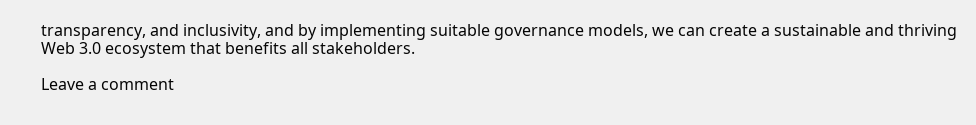transparency, and inclusivity, and by implementing suitable governance models, we can create a sustainable and thriving Web 3.0 ecosystem that benefits all stakeholders.

Leave a comment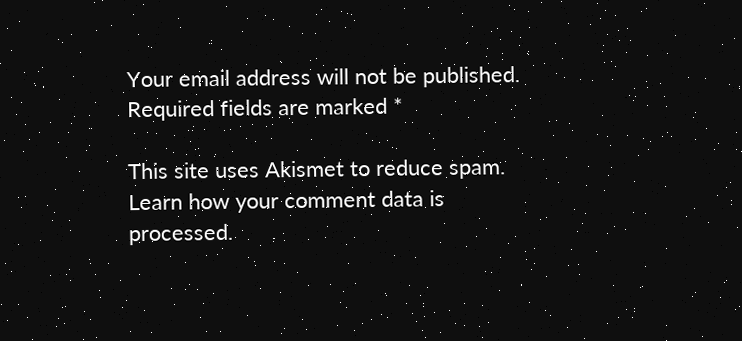Your email address will not be published. Required fields are marked *

This site uses Akismet to reduce spam. Learn how your comment data is processed.